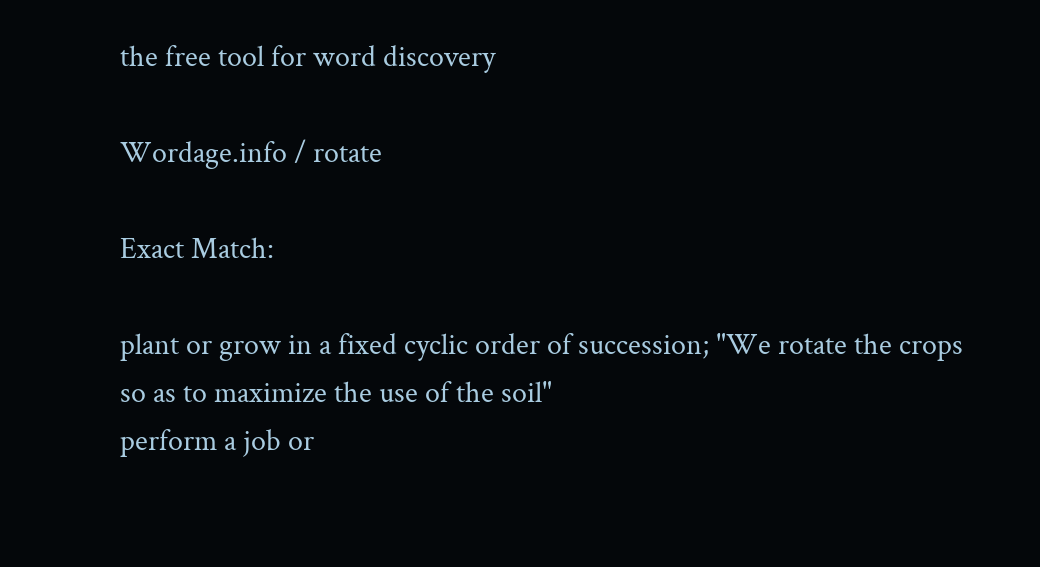the free tool for word discovery

Wordage.info / rotate

Exact Match:

plant or grow in a fixed cyclic order of succession; "We rotate the crops so as to maximize the use of the soil"
perform a job or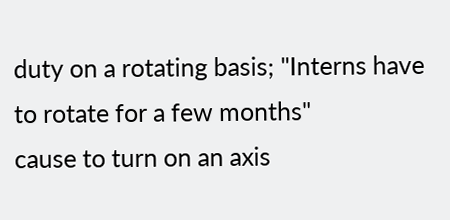duty on a rotating basis; "Interns have to rotate for a few months"
cause to turn on an axis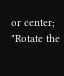or center; "Rotate the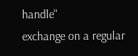handle"
exchange on a regular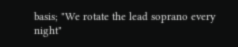basis; "We rotate the lead soprano every night"